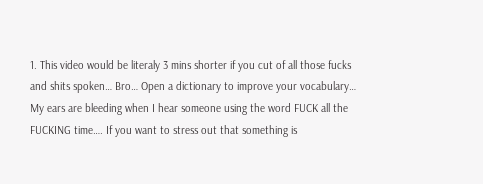1. This video would be literaly 3 mins shorter if you cut of all those fucks and shits spoken… Bro… Open a dictionary to improve your vocabulary… My ears are bleeding when I hear someone using the word FUCK all the FUCKING time…. If you want to stress out that something is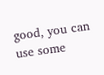good, you can use some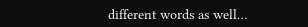different words as well…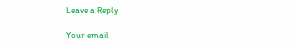Leave a Reply

Your email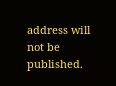address will not be published.